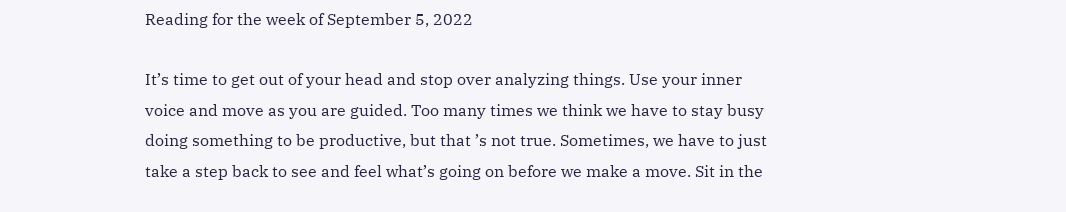Reading for the week of September 5, 2022

It’s time to get out of your head and stop over analyzing things. Use your inner voice and move as you are guided. Too many times we think we have to stay busy doing something to be productive, but that ’s not true. Sometimes, we have to just take a step back to see and feel what’s going on before we make a move. Sit in the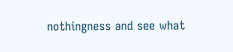nothingness and see what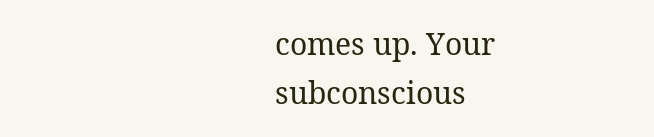comes up. Your subconscious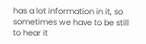has a lot information in it, so sometimes we have to be still to hear it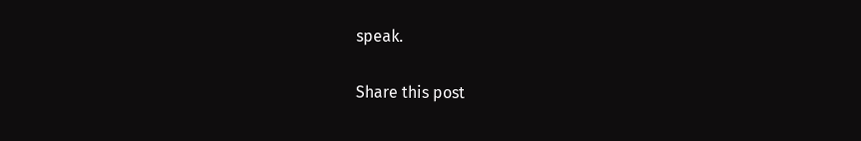speak.

Share this post